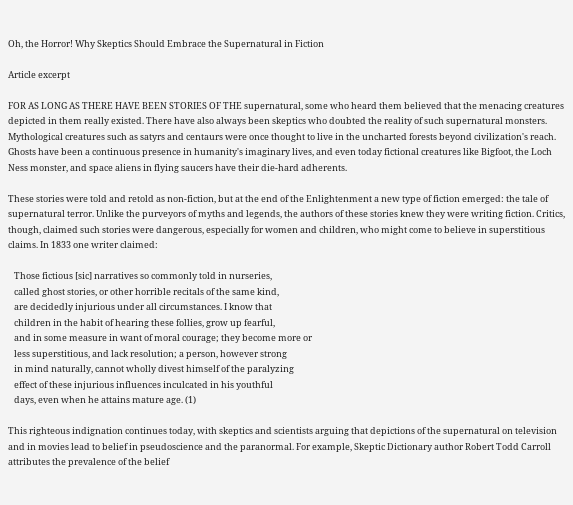Oh, the Horror! Why Skeptics Should Embrace the Supernatural in Fiction

Article excerpt

FOR AS LONG AS THERE HAVE BEEN STORIES OF THE supernatural, some who heard them believed that the menacing creatures depicted in them really existed. There have also always been skeptics who doubted the reality of such supernatural monsters. Mythological creatures such as satyrs and centaurs were once thought to live in the uncharted forests beyond civilization's reach. Ghosts have been a continuous presence in humanity's imaginary lives, and even today fictional creatures like Bigfoot, the Loch Ness monster, and space aliens in flying saucers have their die-hard adherents.

These stories were told and retold as non-fiction, but at the end of the Enlightenment a new type of fiction emerged: the tale of supernatural terror. Unlike the purveyors of myths and legends, the authors of these stories knew they were writing fiction. Critics, though, claimed such stories were dangerous, especially for women and children, who might come to believe in superstitious claims. In 1833 one writer claimed:

   Those fictious [sic] narratives so commonly told in nurseries,
   called ghost stories, or other horrible recitals of the same kind,
   are decidedly injurious under all circumstances. I know that
   children in the habit of hearing these follies, grow up fearful,
   and in some measure in want of moral courage; they become more or
   less superstitious, and lack resolution; a person, however strong
   in mind naturally, cannot wholly divest himself of the paralyzing
   effect of these injurious influences inculcated in his youthful
   days, even when he attains mature age. (1)

This righteous indignation continues today, with skeptics and scientists arguing that depictions of the supernatural on television and in movies lead to belief in pseudoscience and the paranormal. For example, Skeptic Dictionary author Robert Todd Carroll attributes the prevalence of the belief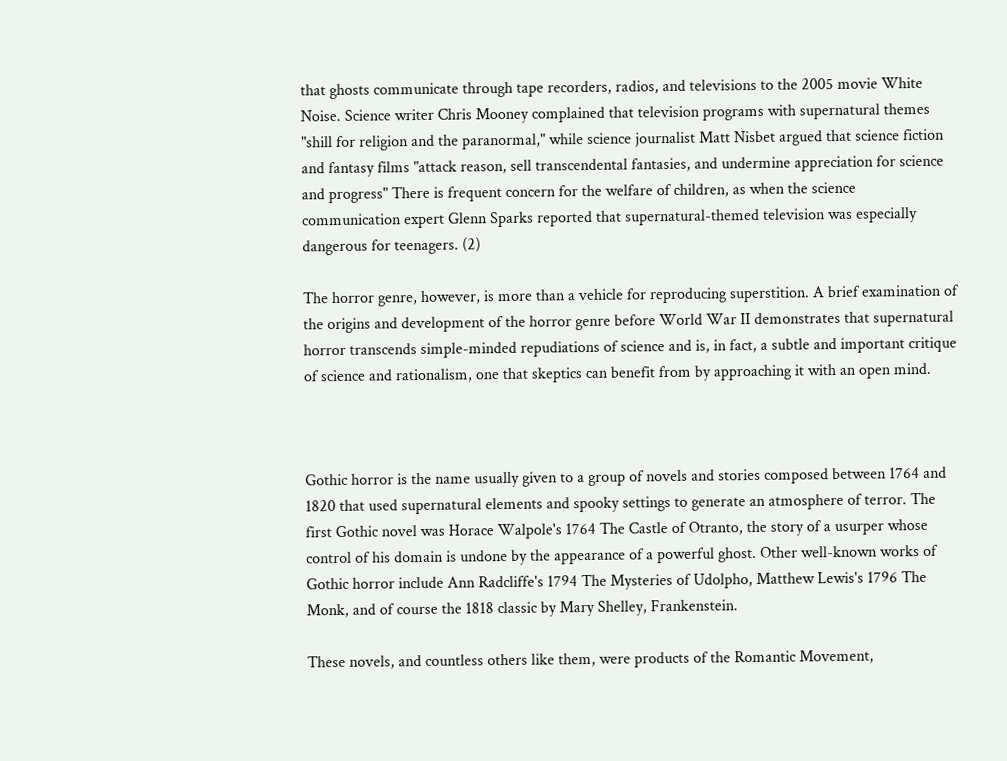that ghosts communicate through tape recorders, radios, and televisions to the 2005 movie White Noise. Science writer Chris Mooney complained that television programs with supernatural themes "shill for religion and the paranormal," while science journalist Matt Nisbet argued that science fiction and fantasy films "attack reason, sell transcendental fantasies, and undermine appreciation for science and progress" There is frequent concern for the welfare of children, as when the science communication expert Glenn Sparks reported that supernatural-themed television was especially dangerous for teenagers. (2)

The horror genre, however, is more than a vehicle for reproducing superstition. A brief examination of the origins and development of the horror genre before World War II demonstrates that supernatural horror transcends simple-minded repudiations of science and is, in fact, a subtle and important critique of science and rationalism, one that skeptics can benefit from by approaching it with an open mind.



Gothic horror is the name usually given to a group of novels and stories composed between 1764 and 1820 that used supernatural elements and spooky settings to generate an atmosphere of terror. The first Gothic novel was Horace Walpole's 1764 The Castle of Otranto, the story of a usurper whose control of his domain is undone by the appearance of a powerful ghost. Other well-known works of Gothic horror include Ann Radcliffe's 1794 The Mysteries of Udolpho, Matthew Lewis's 1796 The Monk, and of course the 1818 classic by Mary Shelley, Frankenstein.

These novels, and countless others like them, were products of the Romantic Movement,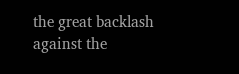the great backlash against the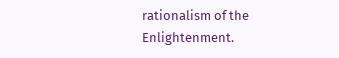rationalism of the Enlightenment.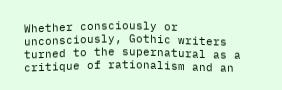Whether consciously or unconsciously, Gothic writers turned to the supernatural as a critique of rationalism and an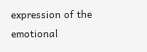expression of the emotional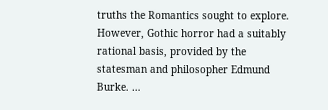truths the Romantics sought to explore. However, Gothic horror had a suitably rational basis, provided by the statesman and philosopher Edmund Burke. …